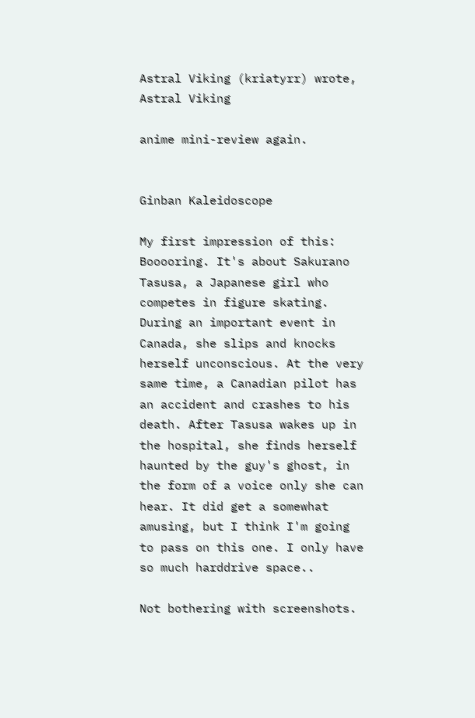Astral Viking (kriatyrr) wrote,
Astral Viking

anime mini-review again.


Ginban Kaleidoscope

My first impression of this: Booooring. It's about Sakurano Tasusa, a Japanese girl who competes in figure skating. During an important event in Canada, she slips and knocks herself unconscious. At the very same time, a Canadian pilot has an accident and crashes to his death. After Tasusa wakes up in the hospital, she finds herself haunted by the guy's ghost, in the form of a voice only she can hear. It did get a somewhat amusing, but I think I'm going to pass on this one. I only have so much harddrive space..

Not bothering with screenshots.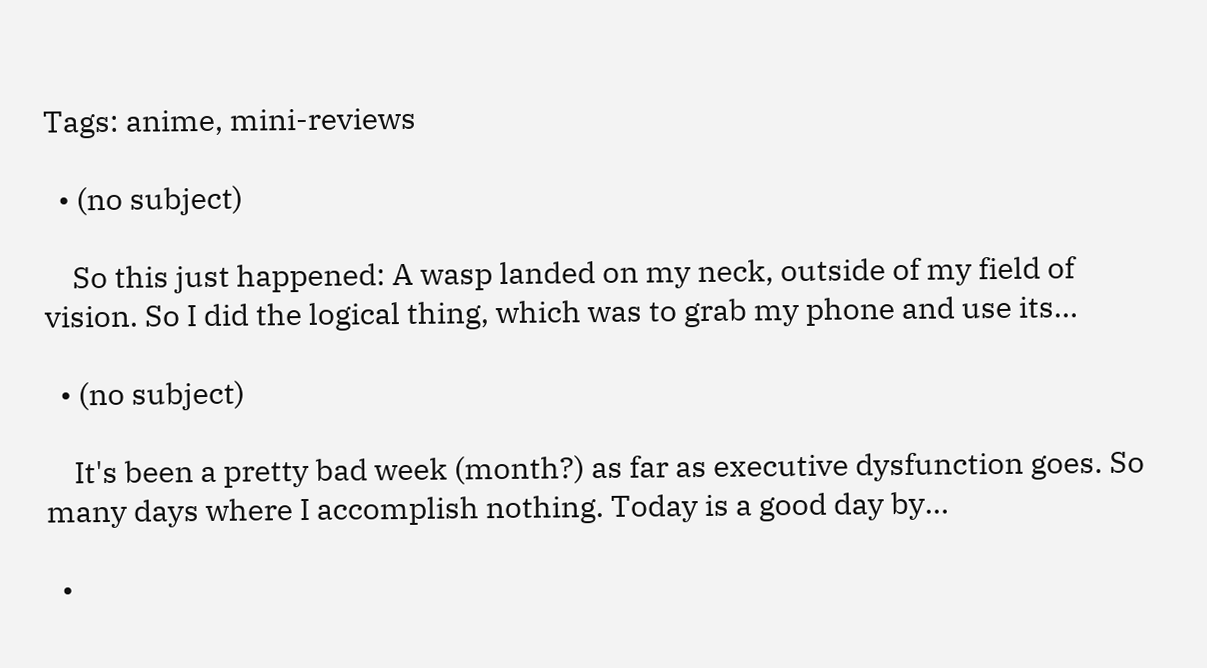Tags: anime, mini-reviews

  • (no subject)

    So this just happened: A wasp landed on my neck, outside of my field of vision. So I did the logical thing, which was to grab my phone and use its…

  • (no subject)

    It's been a pretty bad week (month?) as far as executive dysfunction goes. So many days where I accomplish nothing. Today is a good day by…

  •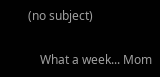(no subject)

    What a week... Mom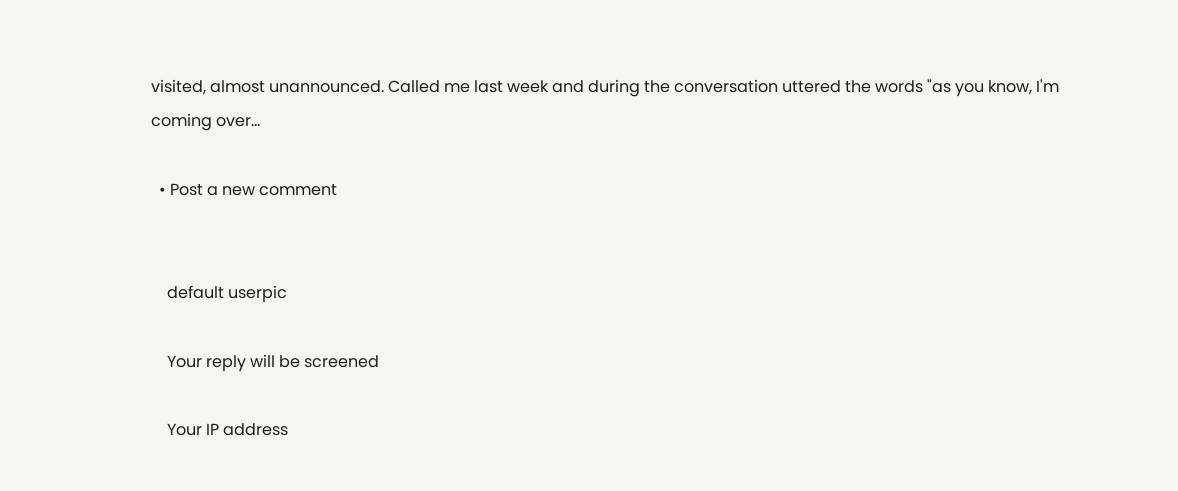visited, almost unannounced. Called me last week and during the conversation uttered the words "as you know, I'm coming over…

  • Post a new comment


    default userpic

    Your reply will be screened

    Your IP address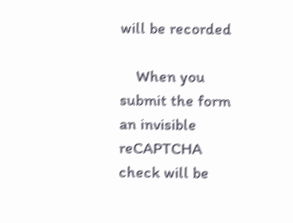will be recorded

    When you submit the form an invisible reCAPTCHA check will be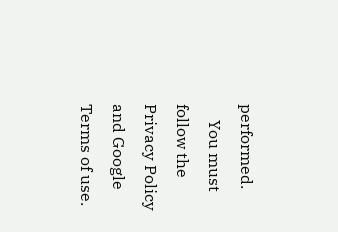performed.
    You must follow the Privacy Policy and Google Terms of use.